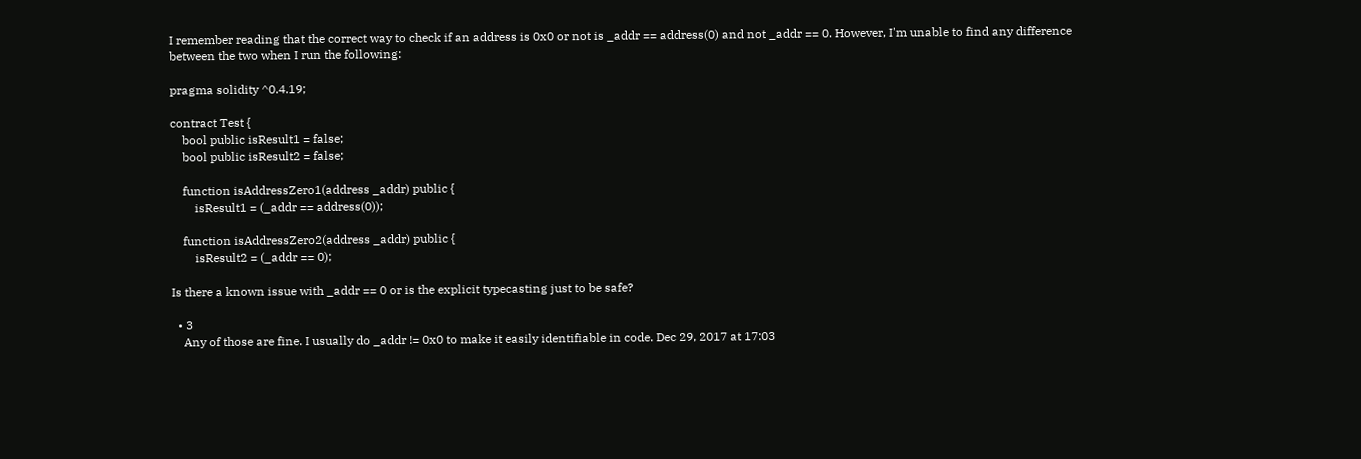I remember reading that the correct way to check if an address is 0x0 or not is _addr == address(0) and not _addr == 0. However, I'm unable to find any difference between the two when I run the following:

pragma solidity ^0.4.19;

contract Test {
    bool public isResult1 = false;
    bool public isResult2 = false;

    function isAddressZero1(address _addr) public {
        isResult1 = (_addr == address(0));

    function isAddressZero2(address _addr) public {
        isResult2 = (_addr == 0);

Is there a known issue with _addr == 0 or is the explicit typecasting just to be safe?

  • 3
    Any of those are fine. I usually do _addr != 0x0 to make it easily identifiable in code. Dec 29, 2017 at 17:03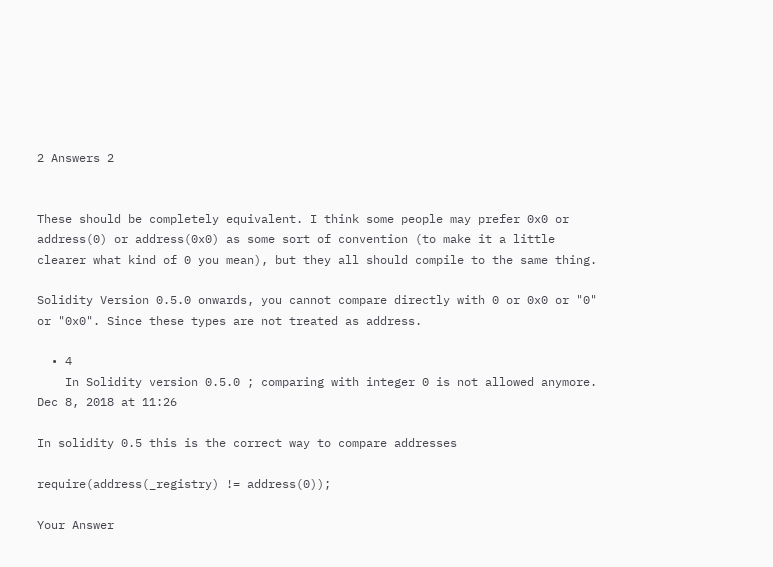2 Answers 2


These should be completely equivalent. I think some people may prefer 0x0 or address(0) or address(0x0) as some sort of convention (to make it a little clearer what kind of 0 you mean), but they all should compile to the same thing.

Solidity Version 0.5.0 onwards, you cannot compare directly with 0 or 0x0 or "0" or "0x0". Since these types are not treated as address.

  • 4
    In Solidity version 0.5.0 ; comparing with integer 0 is not allowed anymore. Dec 8, 2018 at 11:26

In solidity 0.5 this is the correct way to compare addresses

require(address(_registry) != address(0));

Your Answer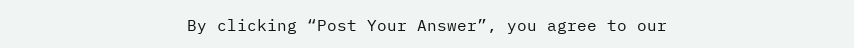By clicking “Post Your Answer”, you agree to our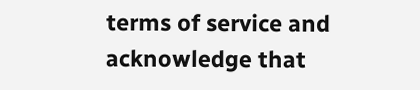terms of service and acknowledge that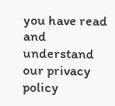you have read and understand our privacy policy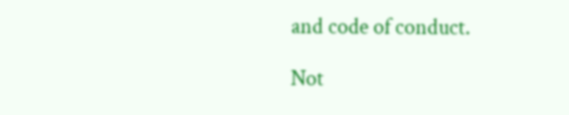and code of conduct.

Not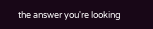the answer you're looking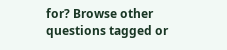for? Browse other questions tagged or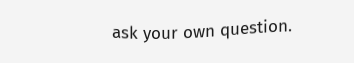ask your own question.